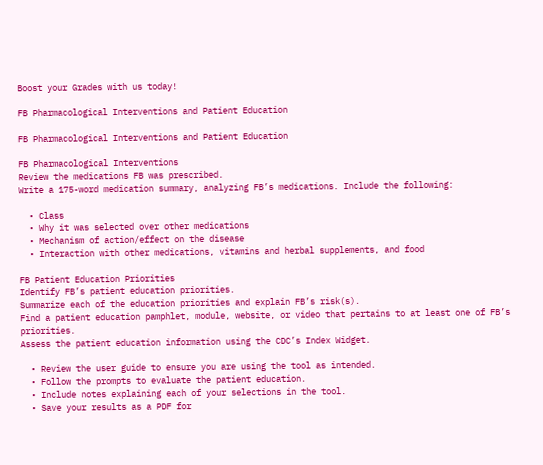Boost your Grades with us today!

FB Pharmacological Interventions and Patient Education

FB Pharmacological Interventions and Patient Education

FB Pharmacological Interventions
Review the medications FB was prescribed.
Write a 175-word medication summary, analyzing FB’s medications. Include the following:

  • Class
  • Why it was selected over other medications
  • Mechanism of action/effect on the disease
  • Interaction with other medications, vitamins and herbal supplements, and food

FB Patient Education Priorities
Identify FB’s patient education priorities.
Summarize each of the education priorities and explain FB’s risk(s).
Find a patient education pamphlet, module, website, or video that pertains to at least one of FB’s priorities.
Assess the patient education information using the CDC’s Index Widget.

  • Review the user guide to ensure you are using the tool as intended.
  • Follow the prompts to evaluate the patient education.
  • Include notes explaining each of your selections in the tool.
  • Save your results as a PDF for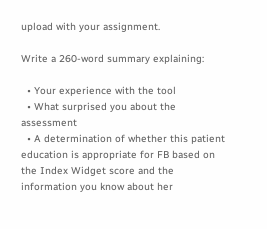upload with your assignment.

Write a 260-word summary explaining:

  • Your experience with the tool
  • What surprised you about the assessment
  • A determination of whether this patient education is appropriate for FB based on the Index Widget score and the information you know about her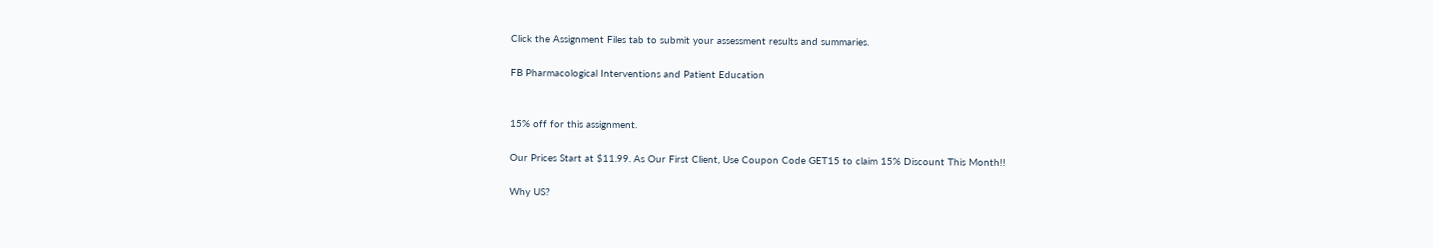Click the Assignment Files tab to submit your assessment results and summaries.

FB Pharmacological Interventions and Patient Education


15% off for this assignment.

Our Prices Start at $11.99. As Our First Client, Use Coupon Code GET15 to claim 15% Discount This Month!!

Why US?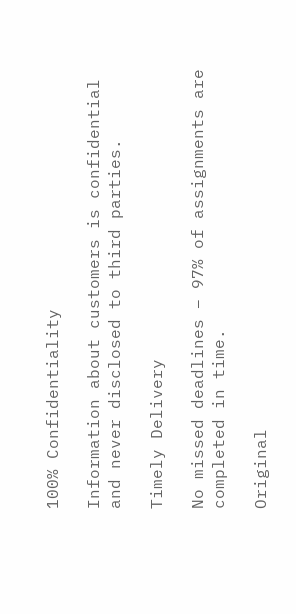100% Confidentiality

Information about customers is confidential and never disclosed to third parties.

Timely Delivery

No missed deadlines – 97% of assignments are completed in time.

Original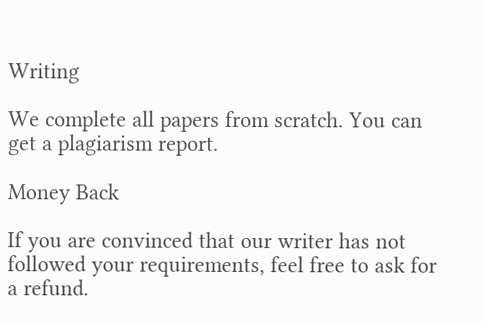Writing

We complete all papers from scratch. You can get a plagiarism report.

Money Back

If you are convinced that our writer has not followed your requirements, feel free to ask for a refund.